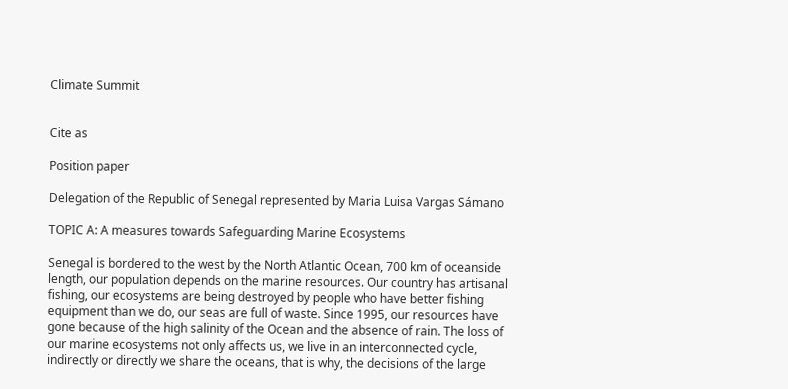Climate Summit


Cite as

Position paper

Delegation of the Republic of Senegal represented by Maria Luisa Vargas Sámano

TOPIC A: A measures towards Safeguarding Marine Ecosystems

Senegal is bordered to the west by the North Atlantic Ocean, 700 km of oceanside length, our population depends on the marine resources. Our country has artisanal fishing, our ecosystems are being destroyed by people who have better fishing equipment than we do, our seas are full of waste. Since 1995, our resources have gone because of the high salinity of the Ocean and the absence of rain. The loss of our marine ecosystems not only affects us, we live in an interconnected cycle, indirectly or directly we share the oceans, that is why, the decisions of the large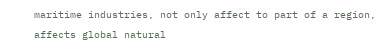maritime industries, not only affect to part of a region, affects global natural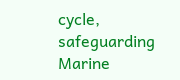cycle, safeguarding Marine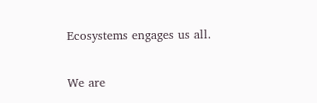Ecosystems engages us all.

We are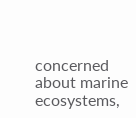concerned about marine ecosystems,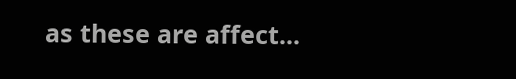as these are affect...